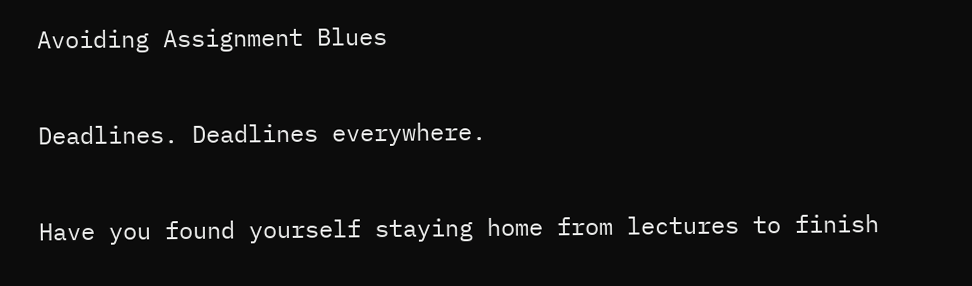Avoiding Assignment Blues

Deadlines. Deadlines everywhere.

Have you found yourself staying home from lectures to finish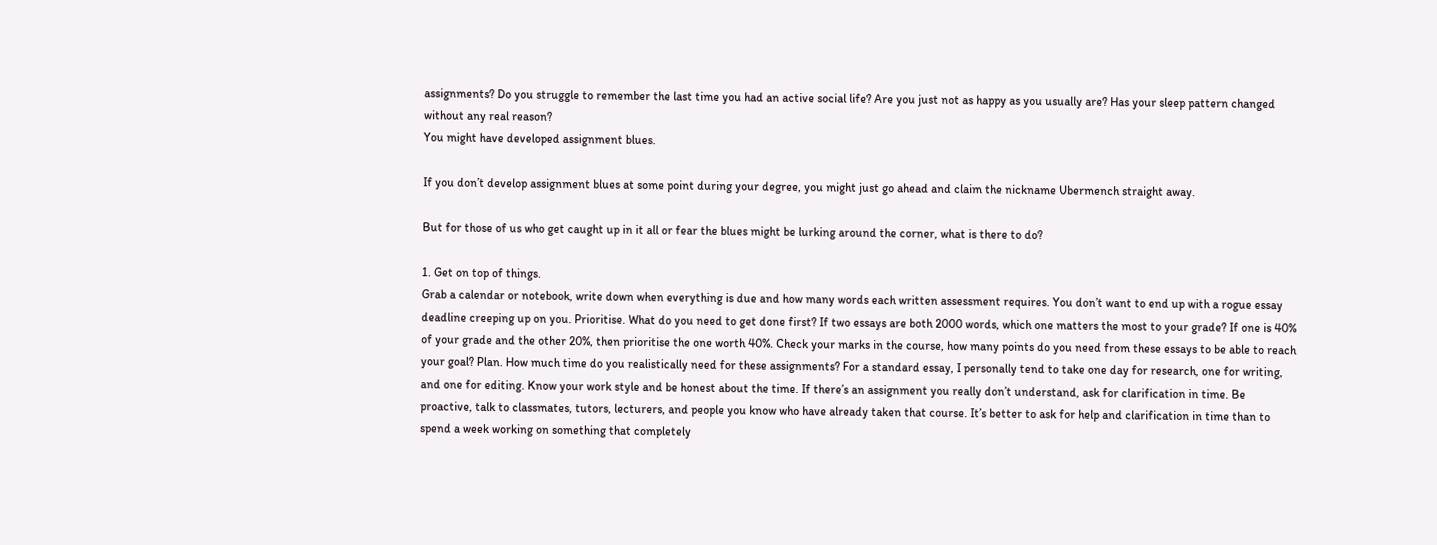assignments? Do you struggle to remember the last time you had an active social life? Are you just not as happy as you usually are? Has your sleep pattern changed without any real reason?
You might have developed assignment blues.

If you don’t develop assignment blues at some point during your degree, you might just go ahead and claim the nickname Ubermench straight away.

But for those of us who get caught up in it all or fear the blues might be lurking around the corner, what is there to do?

1. Get on top of things.
Grab a calendar or notebook, write down when everything is due and how many words each written assessment requires. You don’t want to end up with a rogue essay deadline creeping up on you. Prioritise. What do you need to get done first? If two essays are both 2000 words, which one matters the most to your grade? If one is 40% of your grade and the other 20%, then prioritise the one worth 40%. Check your marks in the course, how many points do you need from these essays to be able to reach your goal? Plan. How much time do you realistically need for these assignments? For a standard essay, I personally tend to take one day for research, one for writing, and one for editing. Know your work style and be honest about the time. If there’s an assignment you really don’t understand, ask for clarification in time. Be proactive, talk to classmates, tutors, lecturers, and people you know who have already taken that course. It’s better to ask for help and clarification in time than to spend a week working on something that completely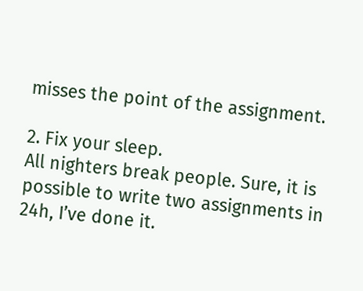misses the point of the assignment.

2. Fix your sleep.
All nighters break people. Sure, it is possible to write two assignments in 24h, I’ve done it.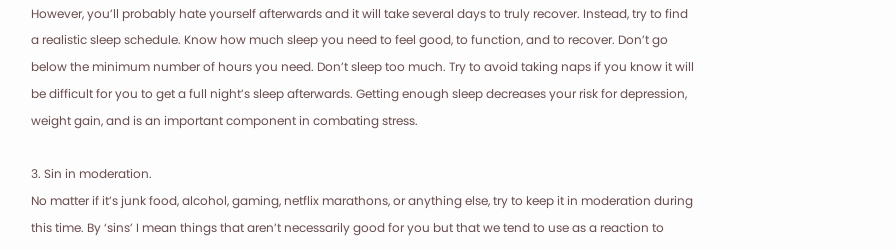However, you’ll probably hate yourself afterwards and it will take several days to truly recover. Instead, try to find a realistic sleep schedule. Know how much sleep you need to feel good, to function, and to recover. Don’t go below the minimum number of hours you need. Don’t sleep too much. Try to avoid taking naps if you know it will be difficult for you to get a full night’s sleep afterwards. Getting enough sleep decreases your risk for depression, weight gain, and is an important component in combating stress.

3. Sin in moderation.
No matter if it’s junk food, alcohol, gaming, netflix marathons, or anything else, try to keep it in moderation during this time. By ‘sins’ I mean things that aren’t necessarily good for you but that we tend to use as a reaction to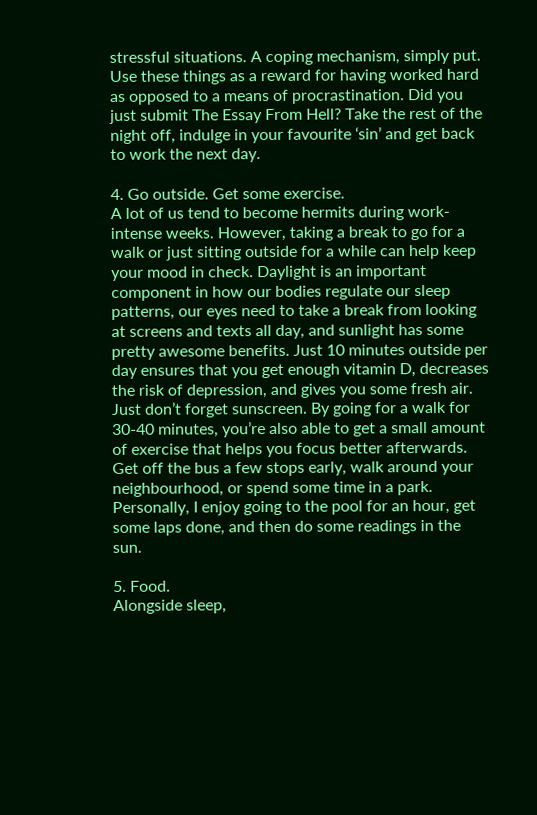stressful situations. A coping mechanism, simply put. Use these things as a reward for having worked hard as opposed to a means of procrastination. Did you just submit The Essay From Hell? Take the rest of the night off, indulge in your favourite ‘sin’ and get back to work the next day.

4. Go outside. Get some exercise.
A lot of us tend to become hermits during work-intense weeks. However, taking a break to go for a walk or just sitting outside for a while can help keep your mood in check. Daylight is an important component in how our bodies regulate our sleep patterns, our eyes need to take a break from looking at screens and texts all day, and sunlight has some pretty awesome benefits. Just 10 minutes outside per day ensures that you get enough vitamin D, decreases the risk of depression, and gives you some fresh air. Just don’t forget sunscreen. By going for a walk for 30-40 minutes, you’re also able to get a small amount of exercise that helps you focus better afterwards. Get off the bus a few stops early, walk around your neighbourhood, or spend some time in a park. Personally, I enjoy going to the pool for an hour, get some laps done, and then do some readings in the sun.

5. Food.
Alongside sleep,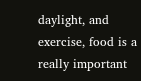daylight, and exercise, food is a really important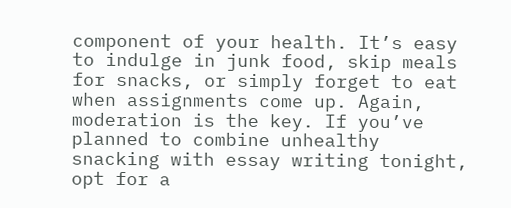component of your health. It’s easy to indulge in junk food, skip meals for snacks, or simply forget to eat when assignments come up. Again, moderation is the key. If you’ve planned to combine unhealthy snacking with essay writing tonight, opt for a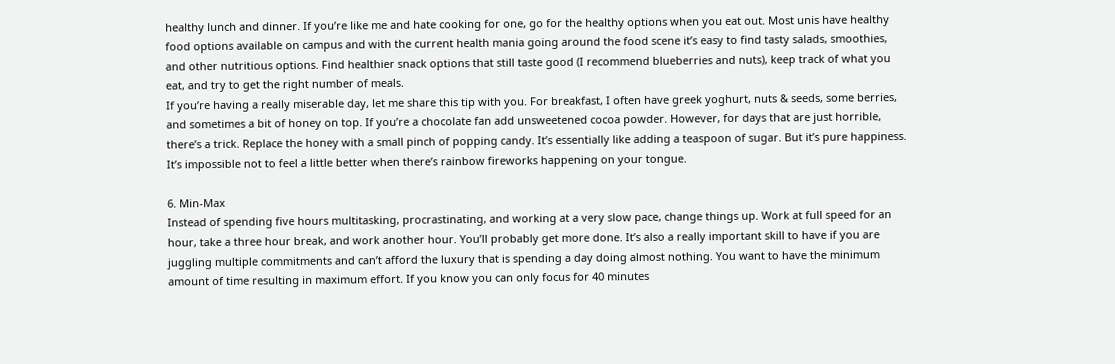healthy lunch and dinner. If you’re like me and hate cooking for one, go for the healthy options when you eat out. Most unis have healthy food options available on campus and with the current health mania going around the food scene it’s easy to find tasty salads, smoothies, and other nutritious options. Find healthier snack options that still taste good (I recommend blueberries and nuts), keep track of what you eat, and try to get the right number of meals.
If you’re having a really miserable day, let me share this tip with you. For breakfast, I often have greek yoghurt, nuts & seeds, some berries, and sometimes a bit of honey on top. If you’re a chocolate fan add unsweetened cocoa powder. However, for days that are just horrible, there’s a trick. Replace the honey with a small pinch of popping candy. It’s essentially like adding a teaspoon of sugar. But it’s pure happiness. It’s impossible not to feel a little better when there’s rainbow fireworks happening on your tongue.

6. Min-Max
Instead of spending five hours multitasking, procrastinating, and working at a very slow pace, change things up. Work at full speed for an hour, take a three hour break, and work another hour. You’ll probably get more done. It’s also a really important skill to have if you are juggling multiple commitments and can’t afford the luxury that is spending a day doing almost nothing. You want to have the minimum amount of time resulting in maximum effort. If you know you can only focus for 40 minutes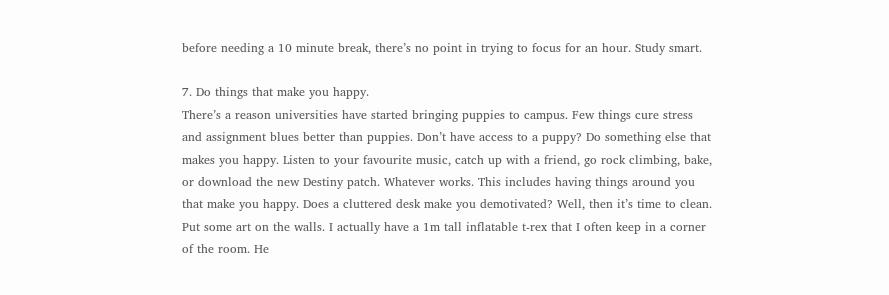before needing a 10 minute break, there’s no point in trying to focus for an hour. Study smart.

7. Do things that make you happy.
There’s a reason universities have started bringing puppies to campus. Few things cure stress and assignment blues better than puppies. Don’t have access to a puppy? Do something else that makes you happy. Listen to your favourite music, catch up with a friend, go rock climbing, bake, or download the new Destiny patch. Whatever works. This includes having things around you that make you happy. Does a cluttered desk make you demotivated? Well, then it’s time to clean. Put some art on the walls. I actually have a 1m tall inflatable t-rex that I often keep in a corner of the room. He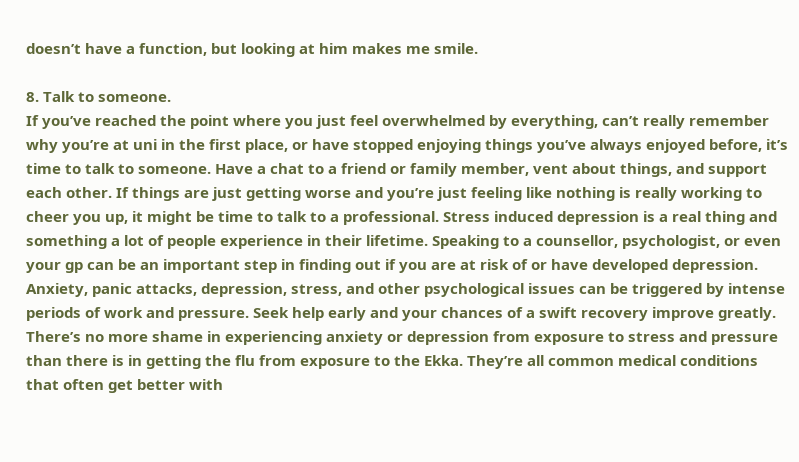doesn’t have a function, but looking at him makes me smile.

8. Talk to someone.
If you’ve reached the point where you just feel overwhelmed by everything, can’t really remember why you’re at uni in the first place, or have stopped enjoying things you’ve always enjoyed before, it’s time to talk to someone. Have a chat to a friend or family member, vent about things, and support each other. If things are just getting worse and you’re just feeling like nothing is really working to cheer you up, it might be time to talk to a professional. Stress induced depression is a real thing and something a lot of people experience in their lifetime. Speaking to a counsellor, psychologist, or even your gp can be an important step in finding out if you are at risk of or have developed depression. Anxiety, panic attacks, depression, stress, and other psychological issues can be triggered by intense periods of work and pressure. Seek help early and your chances of a swift recovery improve greatly. There’s no more shame in experiencing anxiety or depression from exposure to stress and pressure than there is in getting the flu from exposure to the Ekka. They’re all common medical conditions that often get better with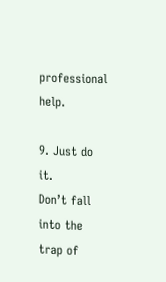professional help.

9. Just do it.
Don’t fall into the trap of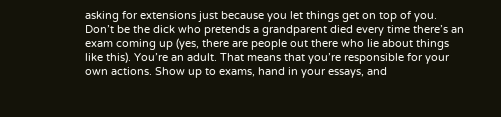asking for extensions just because you let things get on top of you. Don’t be the dick who pretends a grandparent died every time there’s an exam coming up (yes, there are people out there who lie about things like this). You’re an adult. That means that you’re responsible for your own actions. Show up to exams, hand in your essays, and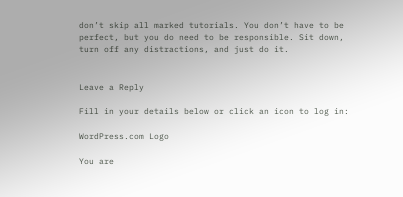don’t skip all marked tutorials. You don’t have to be perfect, but you do need to be responsible. Sit down, turn off any distractions, and just do it.


Leave a Reply

Fill in your details below or click an icon to log in:

WordPress.com Logo

You are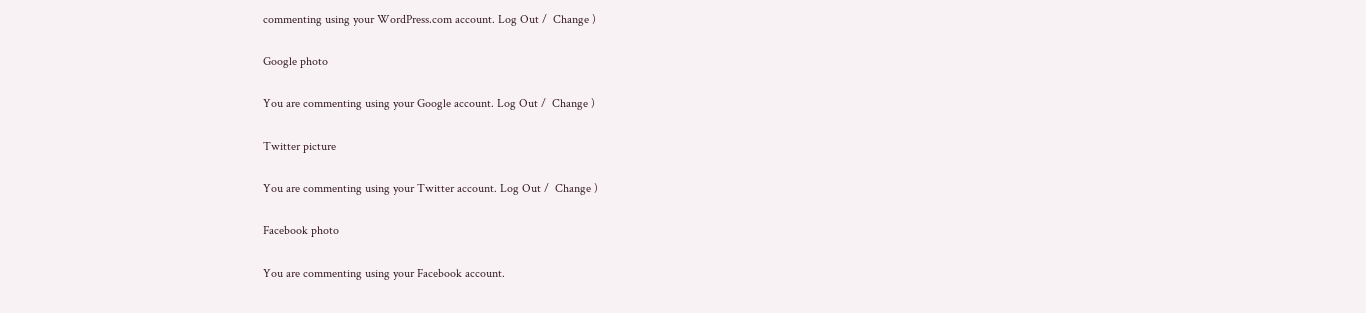commenting using your WordPress.com account. Log Out /  Change )

Google photo

You are commenting using your Google account. Log Out /  Change )

Twitter picture

You are commenting using your Twitter account. Log Out /  Change )

Facebook photo

You are commenting using your Facebook account.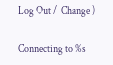Log Out /  Change )

Connecting to %s